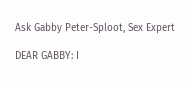Ask Gabby Peter-Sploot, Sex Expert

DEAR GABBY: I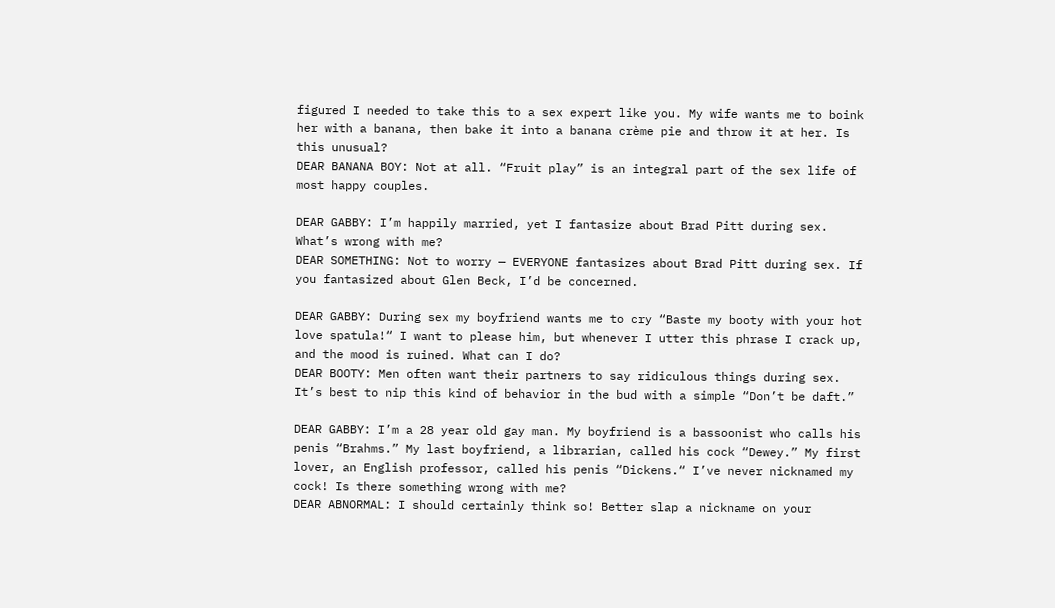figured I needed to take this to a sex expert like you. My wife wants me to boink her with a banana, then bake it into a banana crème pie and throw it at her. Is this unusual?
DEAR BANANA BOY: Not at all. “Fruit play” is an integral part of the sex life of most happy couples.

DEAR GABBY: I’m happily married, yet I fantasize about Brad Pitt during sex. What’s wrong with me?
DEAR SOMETHING: Not to worry — EVERYONE fantasizes about Brad Pitt during sex. If you fantasized about Glen Beck, I’d be concerned.

DEAR GABBY: During sex my boyfriend wants me to cry “Baste my booty with your hot love spatula!“ I want to please him, but whenever I utter this phrase I crack up, and the mood is ruined. What can I do?
DEAR BOOTY: Men often want their partners to say ridiculous things during sex. It’s best to nip this kind of behavior in the bud with a simple “Don’t be daft.”

DEAR GABBY: I’m a 28 year old gay man. My boyfriend is a bassoonist who calls his penis “Brahms.” My last boyfriend, a librarian, called his cock “Dewey.” My first lover, an English professor, called his penis “Dickens.“ I’ve never nicknamed my cock! Is there something wrong with me?
DEAR ABNORMAL: I should certainly think so! Better slap a nickname on your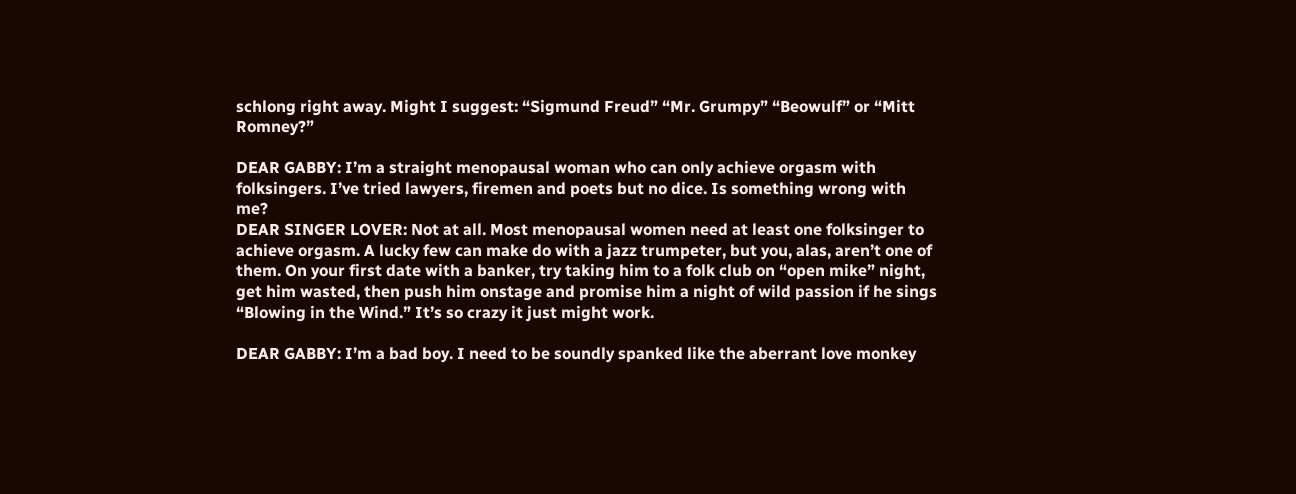schlong right away. Might I suggest: “Sigmund Freud” “Mr. Grumpy” “Beowulf” or “Mitt Romney?”

DEAR GABBY: I’m a straight menopausal woman who can only achieve orgasm with folksingers. I’ve tried lawyers, firemen and poets but no dice. Is something wrong with me?
DEAR SINGER LOVER: Not at all. Most menopausal women need at least one folksinger to achieve orgasm. A lucky few can make do with a jazz trumpeter, but you, alas, aren’t one of them. On your first date with a banker, try taking him to a folk club on “open mike” night, get him wasted, then push him onstage and promise him a night of wild passion if he sings “Blowing in the Wind.” It’s so crazy it just might work.

DEAR GABBY: I’m a bad boy. I need to be soundly spanked like the aberrant love monkey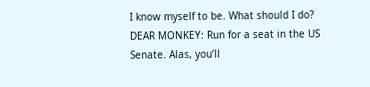I know myself to be. What should I do?
DEAR MONKEY: Run for a seat in the US Senate. Alas, you’ll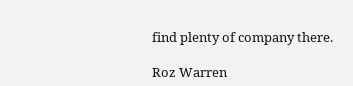find plenty of company there.

Roz Warren